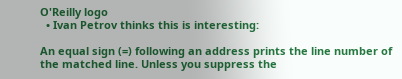O'Reilly logo
  • Ivan Petrov thinks this is interesting:

An equal sign (=) following an address prints the line number of the matched line. Unless you suppress the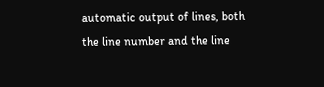automatic output of lines, both the line number and the line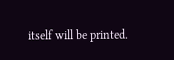itself will be printed.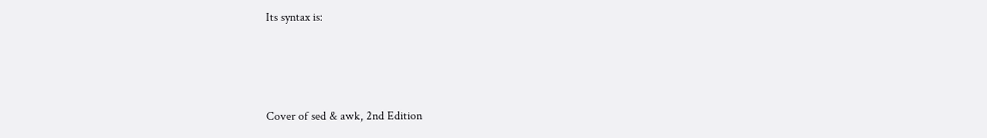Its syntax is:



Cover of sed & awk, 2nd Edition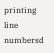printing line numbersd